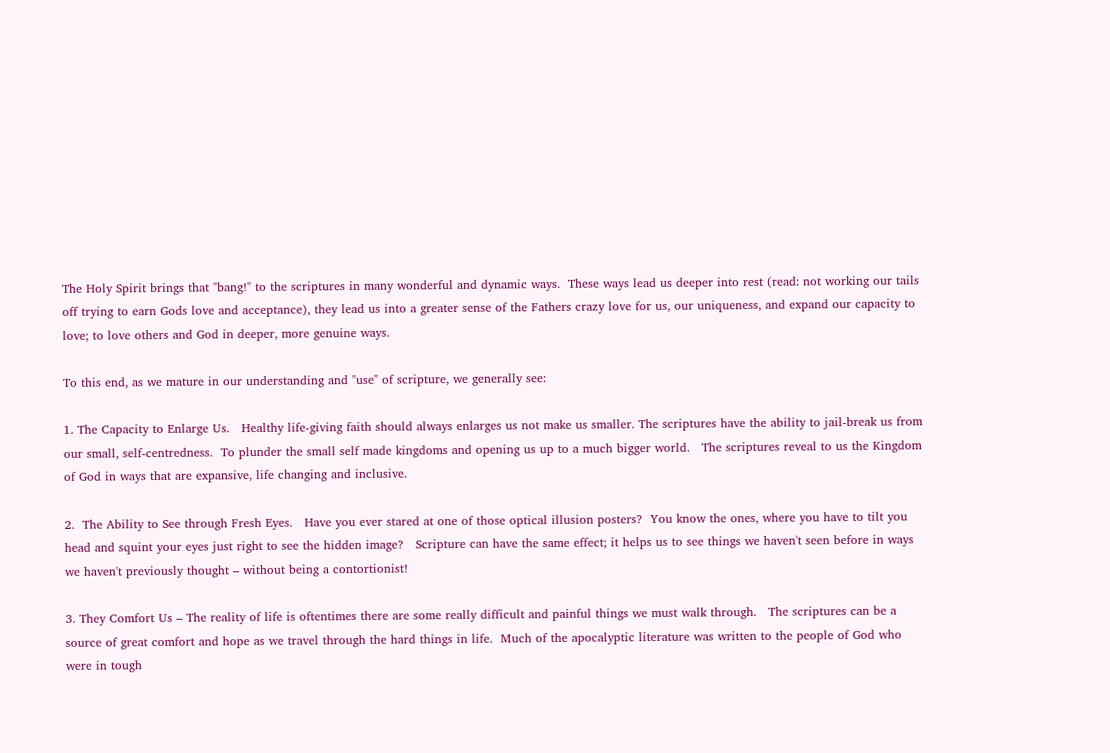The Holy Spirit brings that "bang!" to the scriptures in many wonderful and dynamic ways.  These ways lead us deeper into rest (read: not working our tails off trying to earn Gods love and acceptance), they lead us into a greater sense of the Fathers crazy love for us, our uniqueness, and expand our capacity to love; to love others and God in deeper, more genuine ways.

To this end, as we mature in our understanding and "use" of scripture, we generally see:

1. The Capacity to Enlarge Us.   Healthy life-giving faith should always enlarges us not make us smaller. The scriptures have the ability to jail-break us from our small, self-centredness.  To plunder the small self made kingdoms and opening us up to a much bigger world.   The scriptures reveal to us the Kingdom of God in ways that are expansive, life changing and inclusive.

2.  The Ability to See through Fresh Eyes.   Have you ever stared at one of those optical illusion posters?  You know the ones, where you have to tilt you head and squint your eyes just right to see the hidden image?   Scripture can have the same effect; it helps us to see things we haven't seen before in ways we haven't previously thought – without being a contortionist!

3. They Comfort Us – The reality of life is oftentimes there are some really difficult and painful things we must walk through.   The scriptures can be a source of great comfort and hope as we travel through the hard things in life.  Much of the apocalyptic literature was written to the people of God who were in tough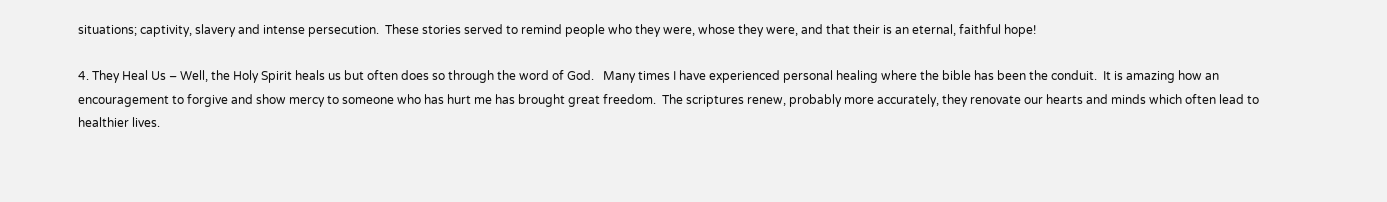situations; captivity, slavery and intense persecution.  These stories served to remind people who they were, whose they were, and that their is an eternal, faithful hope!

4. They Heal Us – Well, the Holy Spirit heals us but often does so through the word of God.   Many times I have experienced personal healing where the bible has been the conduit.  It is amazing how an encouragement to forgive and show mercy to someone who has hurt me has brought great freedom.  The scriptures renew, probably more accurately, they renovate our hearts and minds which often lead to healthier lives.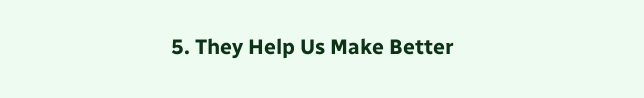5. They Help Us Make Better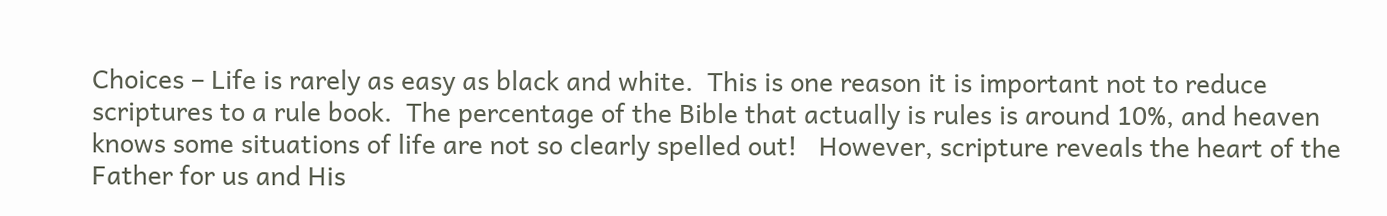Choices – Life is rarely as easy as black and white.  This is one reason it is important not to reduce scriptures to a rule book.  The percentage of the Bible that actually is rules is around 10%, and heaven knows some situations of life are not so clearly spelled out!   However, scripture reveals the heart of the Father for us and His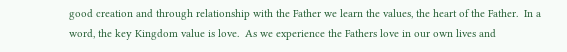good creation and through relationship with the Father we learn the values, the heart of the Father.  In a word, the key Kingdom value is love.  As we experience the Fathers love in our own lives and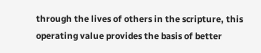through the lives of others in the scripture, this operating value provides the basis of better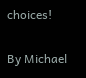choices!

By Michael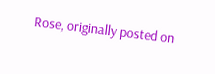Rose, originally posted on